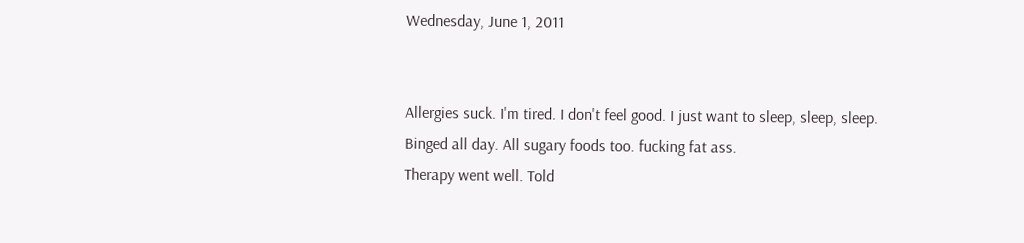Wednesday, June 1, 2011


Allergies suck. I'm tired. I don't feel good. I just want to sleep, sleep, sleep.
Binged all day. All sugary foods too. fucking fat ass.
Therapy went well. Told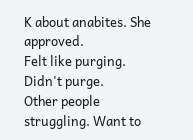K about anabites. She approved.
Felt like purging. Didn't purge.
Other people struggling. Want to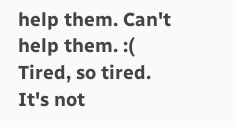help them. Can't help them. :(
Tired, so tired.
It's not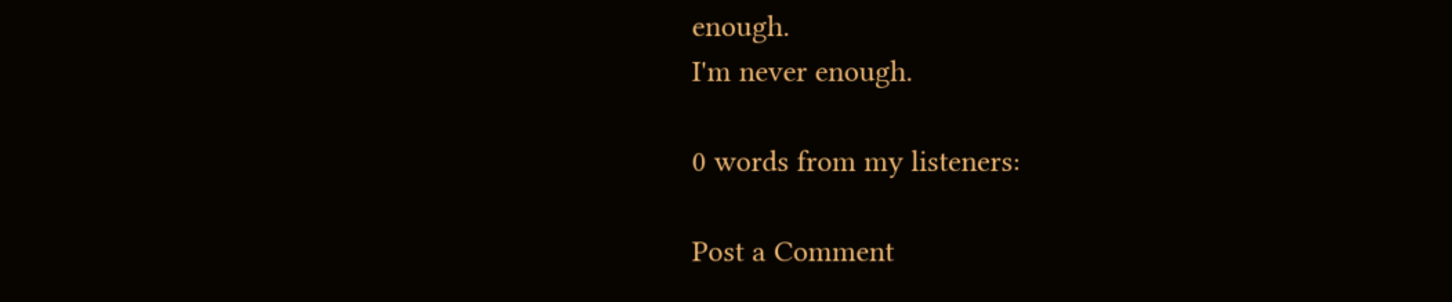enough.
I'm never enough.

0 words from my listeners:

Post a Comment